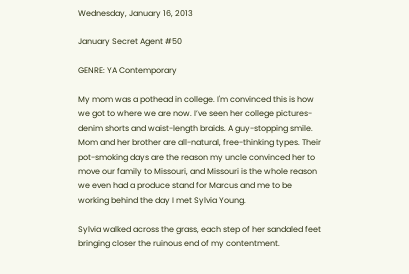Wednesday, January 16, 2013

January Secret Agent #50

GENRE: YA Contemporary

My mom was a pothead in college. I'm convinced this is how we got to where we are now. I’ve seen her college pictures- denim shorts and waist-length braids. A guy-stopping smile. Mom and her brother are all-natural, free-thinking types. Their pot-smoking days are the reason my uncle convinced her to move our family to Missouri, and Missouri is the whole reason we even had a produce stand for Marcus and me to be working behind the day I met Sylvia Young.

Sylvia walked across the grass, each step of her sandaled feet bringing closer the ruinous end of my contentment.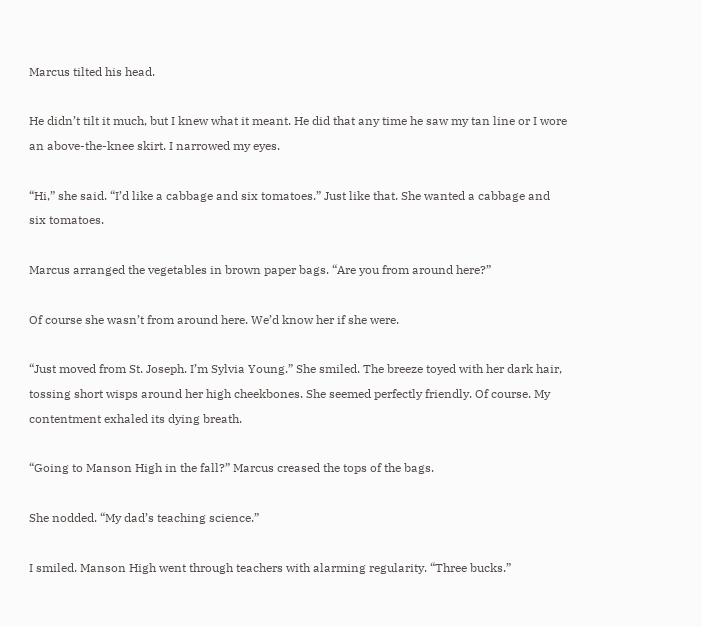Marcus tilted his head.

He didn’t tilt it much, but I knew what it meant. He did that any time he saw my tan line or I wore an above-the-knee skirt. I narrowed my eyes.

“Hi,” she said. “I’d like a cabbage and six tomatoes.” Just like that. She wanted a cabbage and six tomatoes.

Marcus arranged the vegetables in brown paper bags. “Are you from around here?”

Of course she wasn’t from around here. We’d know her if she were.

“Just moved from St. Joseph. I’m Sylvia Young.” She smiled. The breeze toyed with her dark hair, tossing short wisps around her high cheekbones. She seemed perfectly friendly. Of course. My contentment exhaled its dying breath.

“Going to Manson High in the fall?” Marcus creased the tops of the bags.

She nodded. “My dad’s teaching science.”

I smiled. Manson High went through teachers with alarming regularity. “Three bucks.”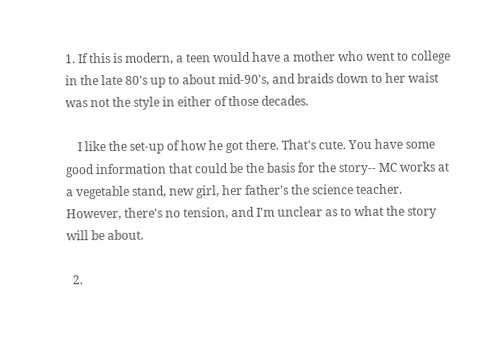1. If this is modern, a teen would have a mother who went to college in the late 80's up to about mid-90's, and braids down to her waist was not the style in either of those decades.

    I like the set-up of how he got there. That's cute. You have some good information that could be the basis for the story-- MC works at a vegetable stand, new girl, her father's the science teacher. However, there's no tension, and I'm unclear as to what the story will be about.

  2.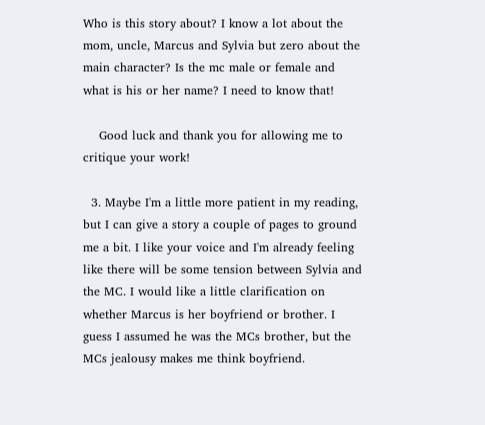Who is this story about? I know a lot about the mom, uncle, Marcus and Sylvia but zero about the main character? Is the mc male or female and what is his or her name? I need to know that!

    Good luck and thank you for allowing me to critique your work!

  3. Maybe I'm a little more patient in my reading, but I can give a story a couple of pages to ground me a bit. I like your voice and I'm already feeling like there will be some tension between Sylvia and the MC. I would like a little clarification on whether Marcus is her boyfriend or brother. I guess I assumed he was the MCs brother, but the MCs jealousy makes me think boyfriend.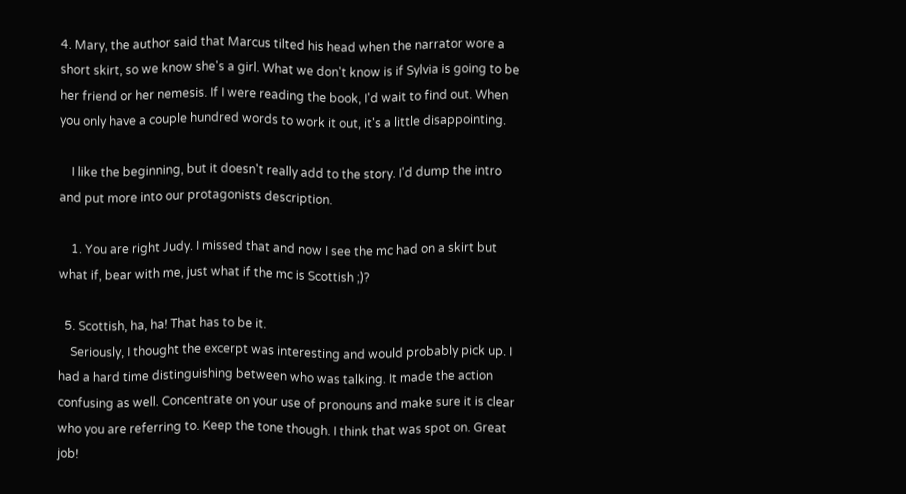4. Mary, the author said that Marcus tilted his head when the narrator wore a short skirt, so we know she's a girl. What we don't know is if Sylvia is going to be her friend or her nemesis. If I were reading the book, I'd wait to find out. When you only have a couple hundred words to work it out, it's a little disappointing.

    I like the beginning, but it doesn't really add to the story. I'd dump the intro and put more into our protagonists description.

    1. You are right Judy. I missed that and now I see the mc had on a skirt but what if, bear with me, just what if the mc is Scottish ;)?

  5. Scottish, ha, ha! That has to be it.
    Seriously, I thought the excerpt was interesting and would probably pick up. I had a hard time distinguishing between who was talking. It made the action confusing as well. Concentrate on your use of pronouns and make sure it is clear who you are referring to. Keep the tone though. I think that was spot on. Great job!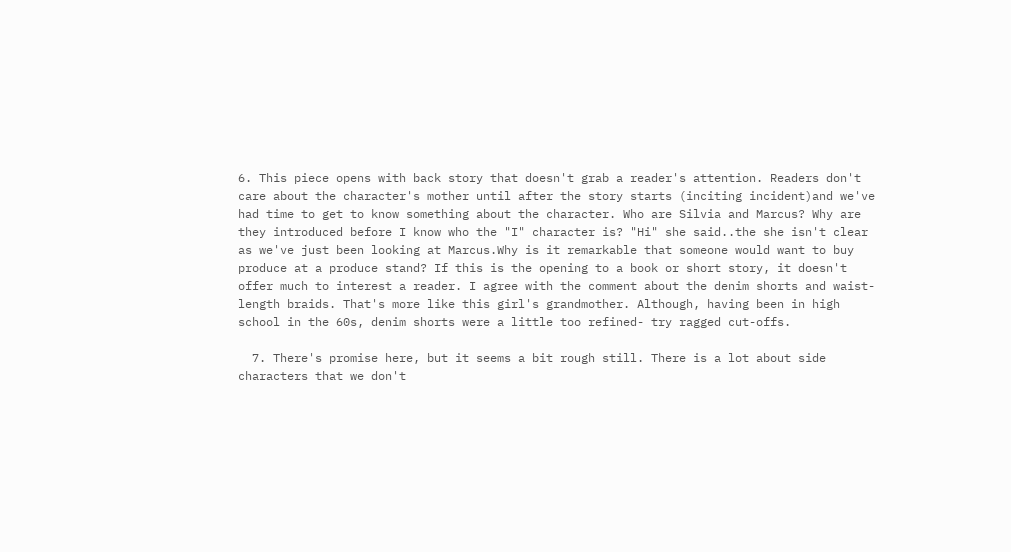6. This piece opens with back story that doesn't grab a reader's attention. Readers don't care about the character's mother until after the story starts (inciting incident)and we've had time to get to know something about the character. Who are Silvia and Marcus? Why are they introduced before I know who the "I" character is? "Hi" she said..the she isn't clear as we've just been looking at Marcus.Why is it remarkable that someone would want to buy produce at a produce stand? If this is the opening to a book or short story, it doesn't offer much to interest a reader. I agree with the comment about the denim shorts and waist-length braids. That's more like this girl's grandmother. Although, having been in high school in the 60s, denim shorts were a little too refined- try ragged cut-offs.

  7. There's promise here, but it seems a bit rough still. There is a lot about side characters that we don't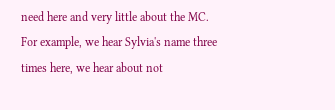need here and very little about the MC. For example, we hear Sylvia's name three times here, we hear about not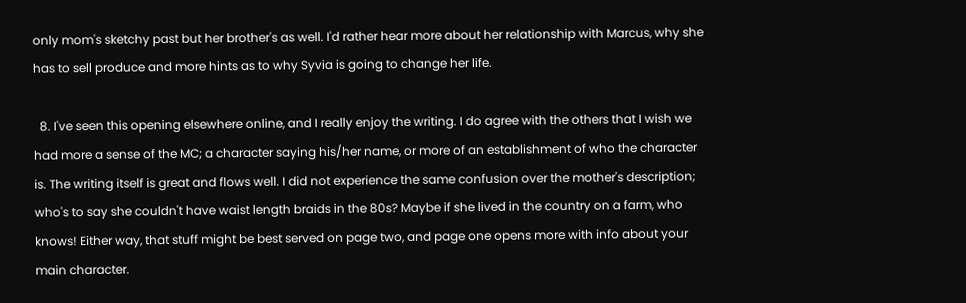only mom's sketchy past but her brother's as well. I'd rather hear more about her relationship with Marcus, why she has to sell produce and more hints as to why Syvia is going to change her life.

  8. I've seen this opening elsewhere online, and I really enjoy the writing. I do agree with the others that I wish we had more a sense of the MC; a character saying his/her name, or more of an establishment of who the character is. The writing itself is great and flows well. I did not experience the same confusion over the mother's description; who's to say she couldn't have waist length braids in the 80s? Maybe if she lived in the country on a farm, who knows! Either way, that stuff might be best served on page two, and page one opens more with info about your main character.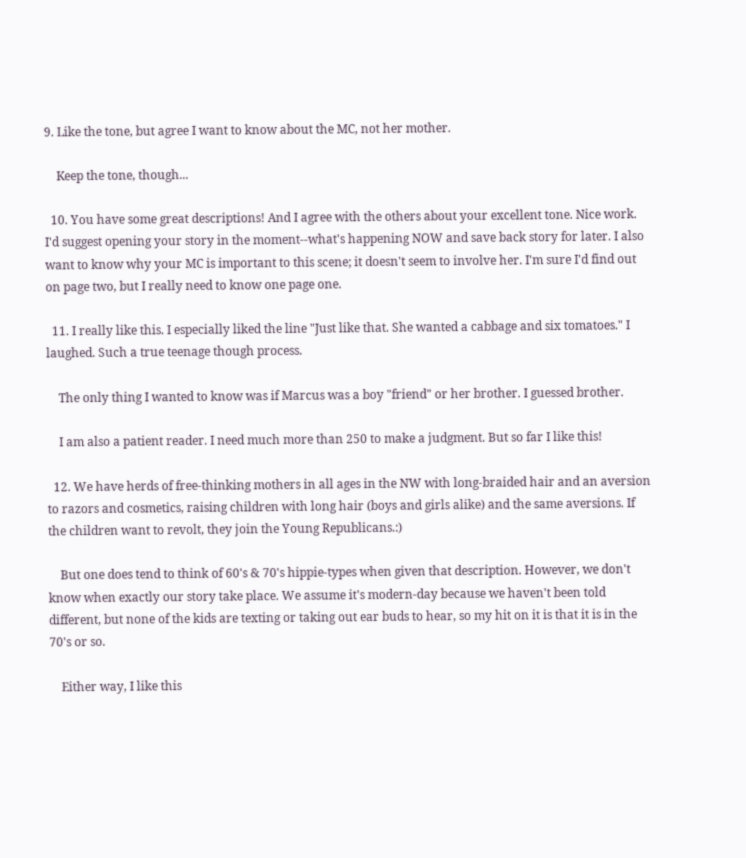9. Like the tone, but agree I want to know about the MC, not her mother.

    Keep the tone, though...

  10. You have some great descriptions! And I agree with the others about your excellent tone. Nice work. I'd suggest opening your story in the moment--what's happening NOW and save back story for later. I also want to know why your MC is important to this scene; it doesn't seem to involve her. I'm sure I'd find out on page two, but I really need to know one page one.

  11. I really like this. I especially liked the line "Just like that. She wanted a cabbage and six tomatoes." I laughed. Such a true teenage though process.

    The only thing I wanted to know was if Marcus was a boy "friend" or her brother. I guessed brother.

    I am also a patient reader. I need much more than 250 to make a judgment. But so far I like this!

  12. We have herds of free-thinking mothers in all ages in the NW with long-braided hair and an aversion to razors and cosmetics, raising children with long hair (boys and girls alike) and the same aversions. If the children want to revolt, they join the Young Republicans.:)

    But one does tend to think of 60's & 70's hippie-types when given that description. However, we don't know when exactly our story take place. We assume it's modern-day because we haven't been told different, but none of the kids are texting or taking out ear buds to hear, so my hit on it is that it is in the 70's or so.

    Either way, I like this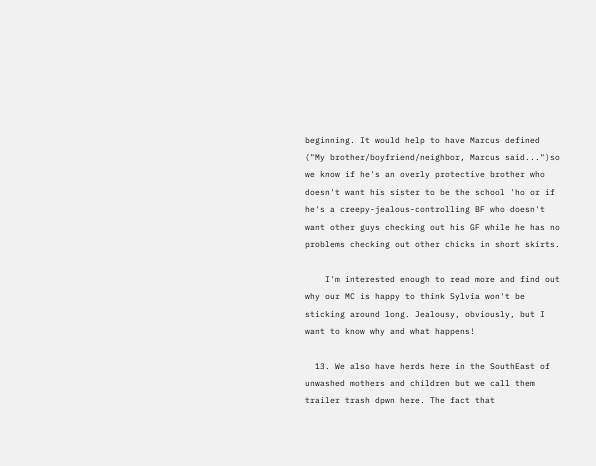beginning. It would help to have Marcus defined ("My brother/boyfriend/neighbor, Marcus said...")so we know if he's an overly protective brother who doesn't want his sister to be the school 'ho or if he's a creepy-jealous-controlling BF who doesn't want other guys checking out his GF while he has no problems checking out other chicks in short skirts.

    I'm interested enough to read more and find out why our MC is happy to think Sylvia won't be sticking around long. Jealousy, obviously, but I want to know why and what happens!

  13. We also have herds here in the SouthEast of unwashed mothers and children but we call them trailer trash dpwn here. The fact that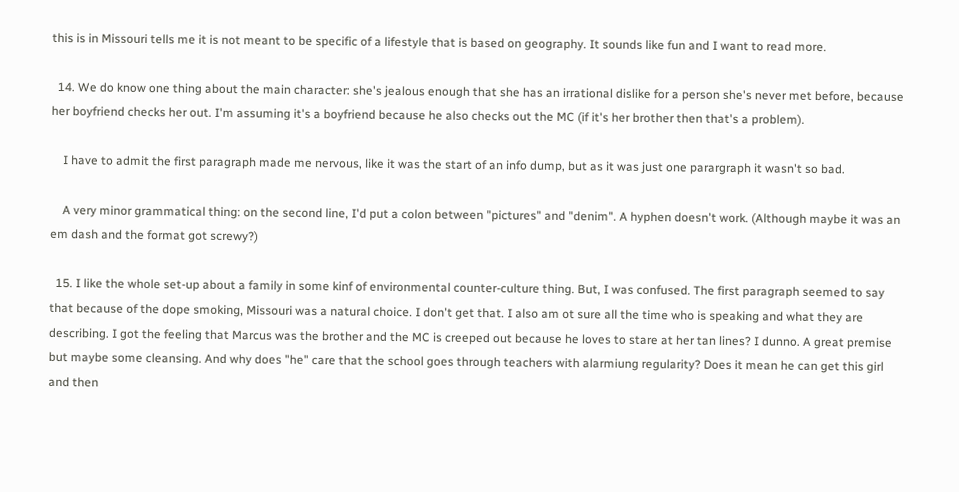this is in Missouri tells me it is not meant to be specific of a lifestyle that is based on geography. It sounds like fun and I want to read more.

  14. We do know one thing about the main character: she's jealous enough that she has an irrational dislike for a person she's never met before, because her boyfriend checks her out. I'm assuming it's a boyfriend because he also checks out the MC (if it's her brother then that's a problem).

    I have to admit the first paragraph made me nervous, like it was the start of an info dump, but as it was just one parargraph it wasn't so bad.

    A very minor grammatical thing: on the second line, I'd put a colon between "pictures" and "denim". A hyphen doesn't work. (Although maybe it was an em dash and the format got screwy?)

  15. I like the whole set-up about a family in some kinf of environmental counter-culture thing. But, I was confused. The first paragraph seemed to say that because of the dope smoking, Missouri was a natural choice. I don't get that. I also am ot sure all the time who is speaking and what they are describing. I got the feeling that Marcus was the brother and the MC is creeped out because he loves to stare at her tan lines? I dunno. A great premise but maybe some cleansing. And why does "he" care that the school goes through teachers with alarmiung regularity? Does it mean he can get this girl and then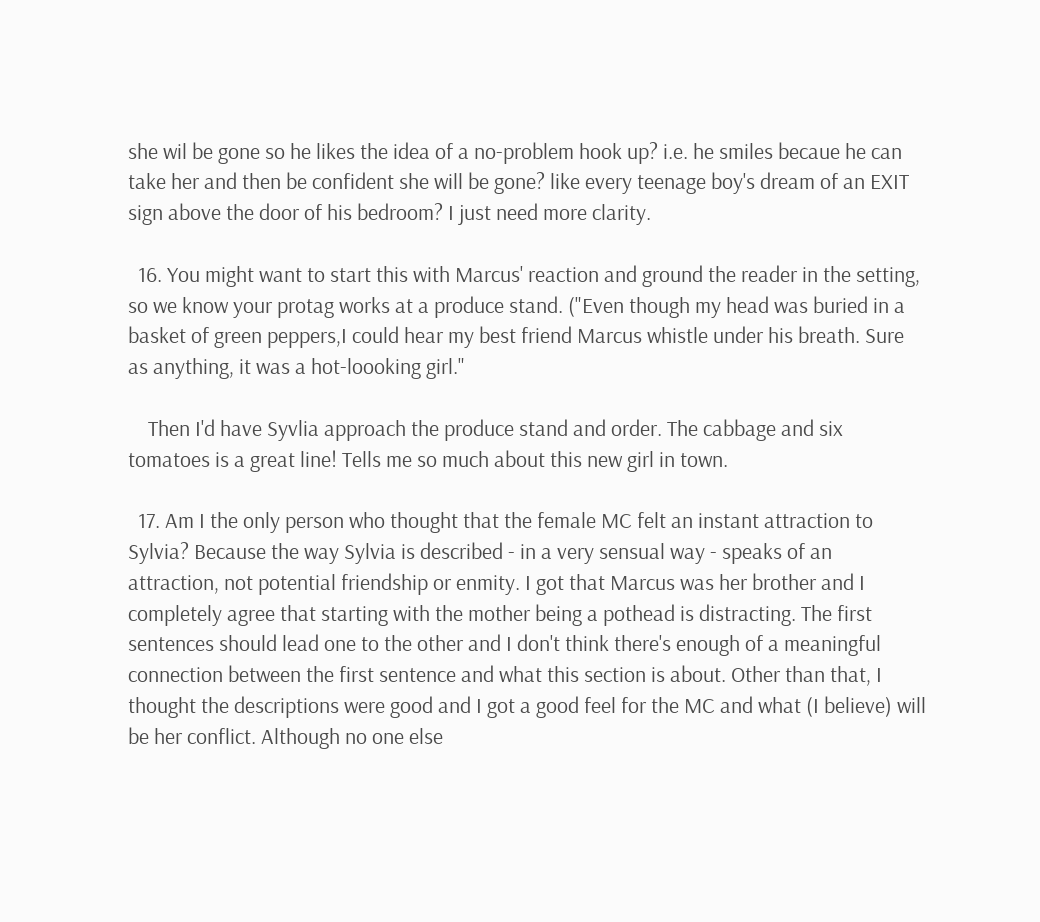she wil be gone so he likes the idea of a no-problem hook up? i.e. he smiles becaue he can take her and then be confident she will be gone? like every teenage boy's dream of an EXIT sign above the door of his bedroom? I just need more clarity.

  16. You might want to start this with Marcus' reaction and ground the reader in the setting, so we know your protag works at a produce stand. ("Even though my head was buried in a basket of green peppers,I could hear my best friend Marcus whistle under his breath. Sure as anything, it was a hot-loooking girl."

    Then I'd have Syvlia approach the produce stand and order. The cabbage and six tomatoes is a great line! Tells me so much about this new girl in town.

  17. Am I the only person who thought that the female MC felt an instant attraction to Sylvia? Because the way Sylvia is described - in a very sensual way - speaks of an attraction, not potential friendship or enmity. I got that Marcus was her brother and I completely agree that starting with the mother being a pothead is distracting. The first sentences should lead one to the other and I don't think there's enough of a meaningful connection between the first sentence and what this section is about. Other than that, I thought the descriptions were good and I got a good feel for the MC and what (I believe) will be her conflict. Although no one else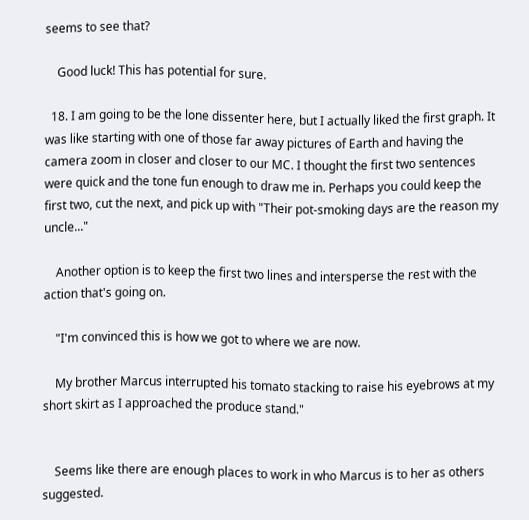seems to see that?

    Good luck! This has potential for sure.

  18. I am going to be the lone dissenter here, but I actually liked the first graph. It was like starting with one of those far away pictures of Earth and having the camera zoom in closer and closer to our MC. I thought the first two sentences were quick and the tone fun enough to draw me in. Perhaps you could keep the first two, cut the next, and pick up with "Their pot-smoking days are the reason my uncle..."

    Another option is to keep the first two lines and intersperse the rest with the action that's going on.

    "I'm convinced this is how we got to where we are now.

    My brother Marcus interrupted his tomato stacking to raise his eyebrows at my short skirt as I approached the produce stand."


    Seems like there are enough places to work in who Marcus is to her as others suggested.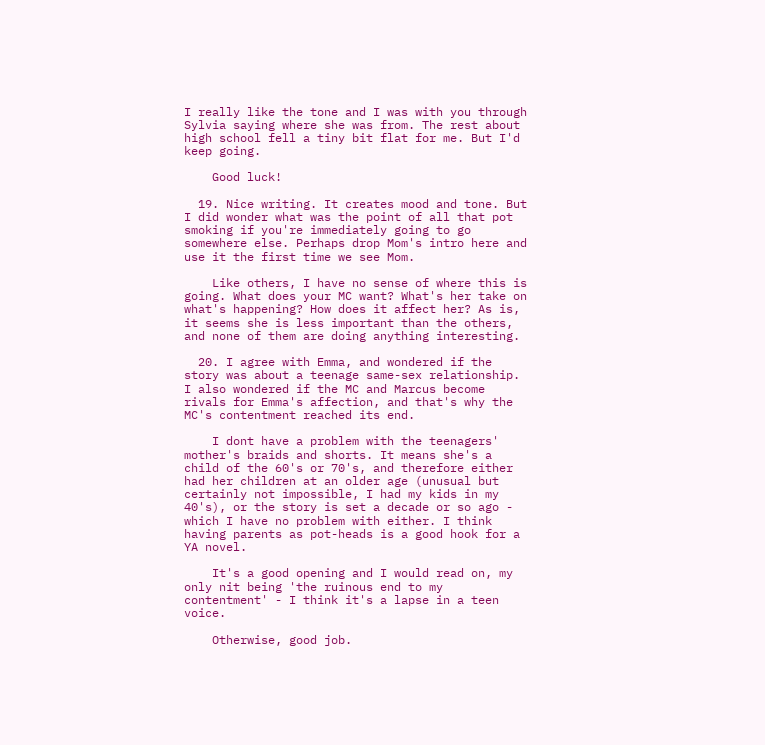I really like the tone and I was with you through Sylvia saying where she was from. The rest about high school fell a tiny bit flat for me. But I'd keep going.

    Good luck!

  19. Nice writing. It creates mood and tone. But I did wonder what was the point of all that pot smoking if you're immediately going to go somewhere else. Perhaps drop Mom's intro here and use it the first time we see Mom.

    Like others, I have no sense of where this is going. What does your MC want? What's her take on what's happening? How does it affect her? As is, it seems she is less important than the others, and none of them are doing anything interesting.

  20. I agree with Emma, and wondered if the story was about a teenage same-sex relationship. I also wondered if the MC and Marcus become rivals for Emma's affection, and that's why the MC's contentment reached its end.

    I dont have a problem with the teenagers' mother's braids and shorts. It means she's a child of the 60's or 70's, and therefore either had her children at an older age (unusual but certainly not impossible, I had my kids in my 40's), or the story is set a decade or so ago - which I have no problem with either. I think having parents as pot-heads is a good hook for a YA novel.

    It's a good opening and I would read on, my only nit being 'the ruinous end to my contentment' - I think it's a lapse in a teen voice.

    Otherwise, good job.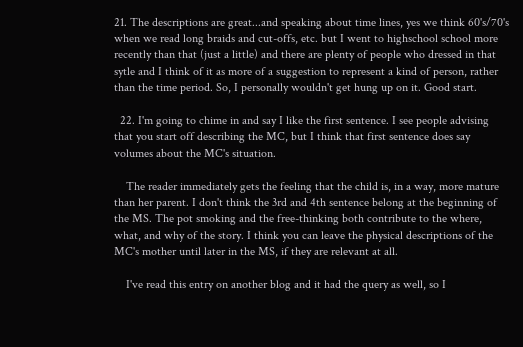21. The descriptions are great...and speaking about time lines, yes we think 60's/70's when we read long braids and cut-offs, etc. but I went to highschool school more recently than that (just a little) and there are plenty of people who dressed in that sytle and I think of it as more of a suggestion to represent a kind of person, rather than the time period. So, I personally wouldn't get hung up on it. Good start.

  22. I'm going to chime in and say I like the first sentence. I see people advising that you start off describing the MC, but I think that first sentence does say volumes about the MC's situation.

    The reader immediately gets the feeling that the child is, in a way, more mature than her parent. I don't think the 3rd and 4th sentence belong at the beginning of the MS. The pot smoking and the free-thinking both contribute to the where, what, and why of the story. I think you can leave the physical descriptions of the MC's mother until later in the MS, if they are relevant at all.

    I've read this entry on another blog and it had the query as well, so I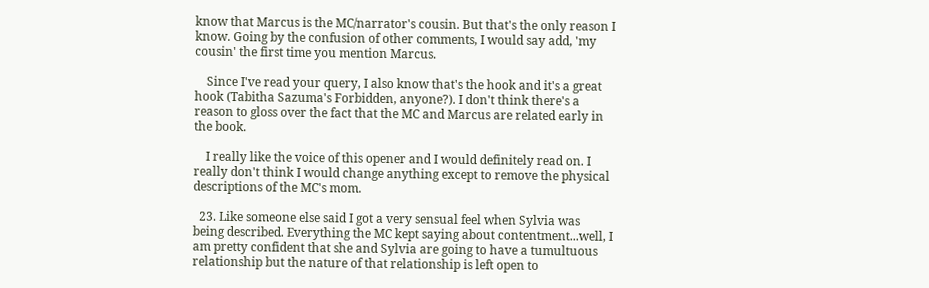know that Marcus is the MC/narrator's cousin. But that's the only reason I know. Going by the confusion of other comments, I would say add, 'my cousin' the first time you mention Marcus.

    Since I've read your query, I also know that's the hook and it's a great hook (Tabitha Sazuma's Forbidden, anyone?). I don't think there's a reason to gloss over the fact that the MC and Marcus are related early in the book.

    I really like the voice of this opener and I would definitely read on. I really don't think I would change anything except to remove the physical descriptions of the MC's mom.

  23. Like someone else said I got a very sensual feel when Sylvia was being described. Everything the MC kept saying about contentment...well, I am pretty confident that she and Sylvia are going to have a tumultuous relationship but the nature of that relationship is left open to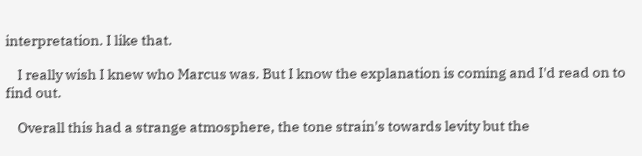interpretation. I like that.

    I really wish I knew who Marcus was. But I know the explanation is coming and I'd read on to find out.

    Overall this had a strange atmosphere, the tone strain's towards levity but the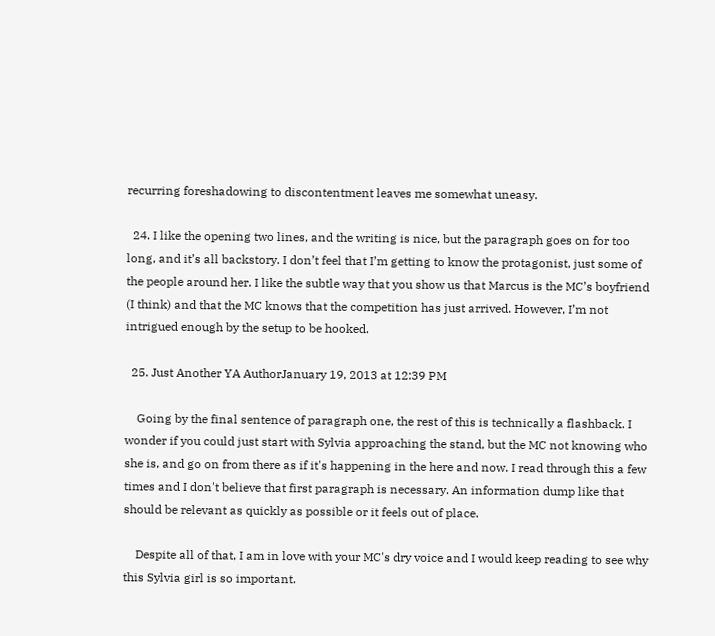recurring foreshadowing to discontentment leaves me somewhat uneasy.

  24. I like the opening two lines, and the writing is nice, but the paragraph goes on for too long, and it’s all backstory. I don’t feel that I’m getting to know the protagonist, just some of the people around her. I like the subtle way that you show us that Marcus is the MC’s boyfriend (I think) and that the MC knows that the competition has just arrived. However, I’m not intrigued enough by the setup to be hooked.

  25. Just Another YA AuthorJanuary 19, 2013 at 12:39 PM

    Going by the final sentence of paragraph one, the rest of this is technically a flashback. I wonder if you could just start with Sylvia approaching the stand, but the MC not knowing who she is, and go on from there as if it's happening in the here and now. I read through this a few times and I don't believe that first paragraph is necessary. An information dump like that should be relevant as quickly as possible or it feels out of place.

    Despite all of that, I am in love with your MC's dry voice and I would keep reading to see why this Sylvia girl is so important.